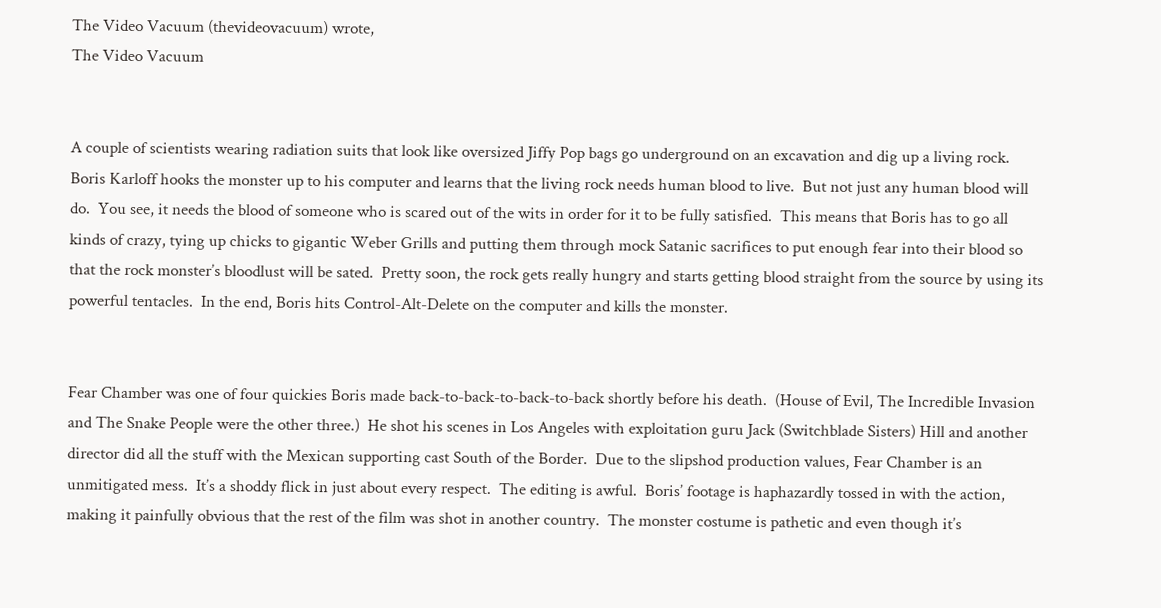The Video Vacuum (thevideovacuum) wrote,
The Video Vacuum


A couple of scientists wearing radiation suits that look like oversized Jiffy Pop bags go underground on an excavation and dig up a living rock.  Boris Karloff hooks the monster up to his computer and learns that the living rock needs human blood to live.  But not just any human blood will do.  You see, it needs the blood of someone who is scared out of the wits in order for it to be fully satisfied.  This means that Boris has to go all kinds of crazy, tying up chicks to gigantic Weber Grills and putting them through mock Satanic sacrifices to put enough fear into their blood so that the rock monster’s bloodlust will be sated.  Pretty soon, the rock gets really hungry and starts getting blood straight from the source by using its powerful tentacles.  In the end, Boris hits Control-Alt-Delete on the computer and kills the monster.


Fear Chamber was one of four quickies Boris made back-to-back-to-back-to-back shortly before his death.  (House of Evil, The Incredible Invasion and The Snake People were the other three.)  He shot his scenes in Los Angeles with exploitation guru Jack (Switchblade Sisters) Hill and another director did all the stuff with the Mexican supporting cast South of the Border.  Due to the slipshod production values, Fear Chamber is an unmitigated mess.  It’s a shoddy flick in just about every respect.  The editing is awful.  Boris’ footage is haphazardly tossed in with the action, making it painfully obvious that the rest of the film was shot in another country.  The monster costume is pathetic and even though it’s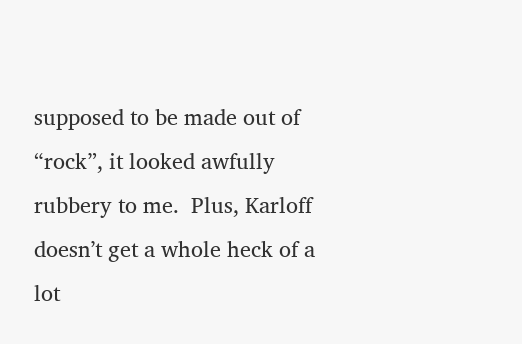supposed to be made out of “rock”, it looked awfully rubbery to me.  Plus, Karloff doesn’t get a whole heck of a lot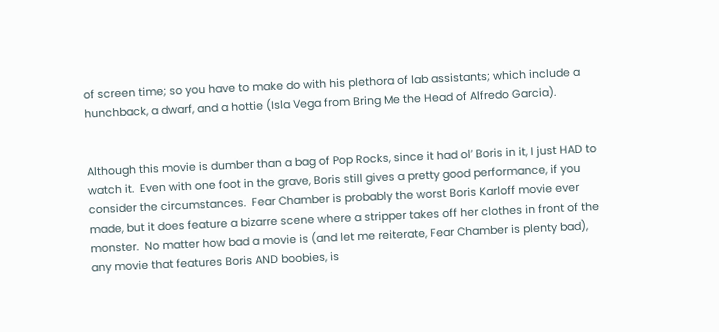of screen time; so you have to make do with his plethora of lab assistants; which include a hunchback, a dwarf, and a hottie (Isla Vega from Bring Me the Head of Alfredo Garcia).


Although this movie is dumber than a bag of Pop Rocks, since it had ol’ Boris in it, I just HAD to watch it.  Even with one foot in the grave, Boris still gives a pretty good performance, if you consider the circumstances.  Fear Chamber is probably the worst Boris Karloff movie ever made, but it does feature a bizarre scene where a stripper takes off her clothes in front of the monster.  No matter how bad a movie is (and let me reiterate, Fear Chamber is plenty bad), any movie that features Boris AND boobies, is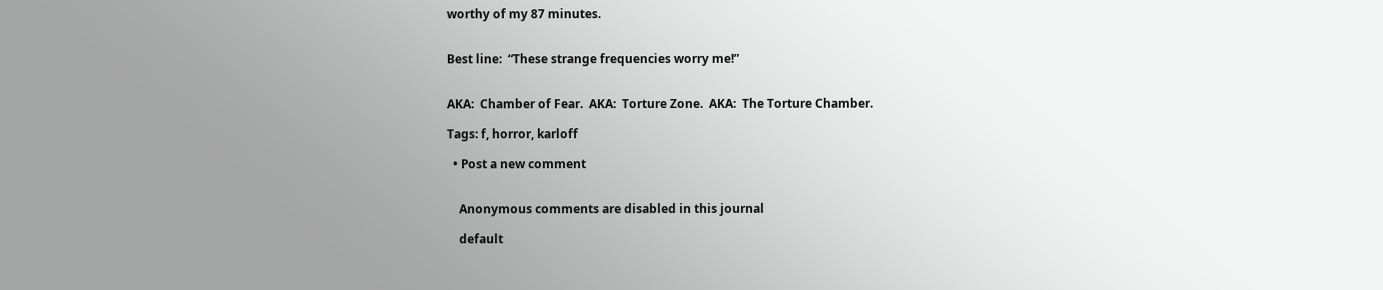worthy of my 87 minutes.


Best line:  “These strange frequencies worry me!”


AKA:  Chamber of Fear.  AKA:  Torture Zone.  AKA:  The Torture Chamber.

Tags: f, horror, karloff

  • Post a new comment


    Anonymous comments are disabled in this journal

    default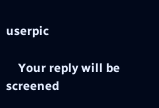userpic

    Your reply will be screened